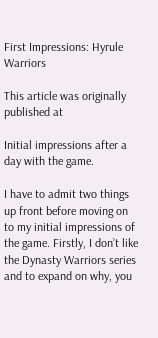First Impressions: Hyrule Warriors

This article was originally published at

Initial impressions after a day with the game.

I have to admit two things up front before moving on to my initial impressions of the game. Firstly, I don’t like the Dynasty Warriors series and to expand on why, you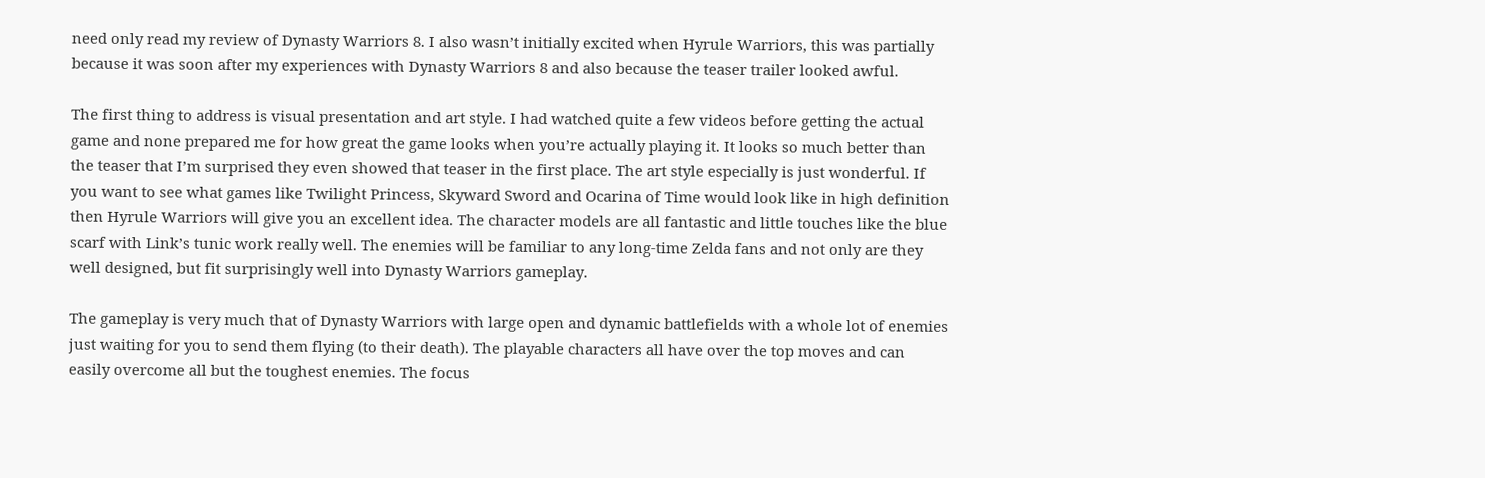need only read my review of Dynasty Warriors 8. I also wasn’t initially excited when Hyrule Warriors, this was partially because it was soon after my experiences with Dynasty Warriors 8 and also because the teaser trailer looked awful.

The first thing to address is visual presentation and art style. I had watched quite a few videos before getting the actual game and none prepared me for how great the game looks when you’re actually playing it. It looks so much better than the teaser that I’m surprised they even showed that teaser in the first place. The art style especially is just wonderful. If you want to see what games like Twilight Princess, Skyward Sword and Ocarina of Time would look like in high definition then Hyrule Warriors will give you an excellent idea. The character models are all fantastic and little touches like the blue scarf with Link’s tunic work really well. The enemies will be familiar to any long-time Zelda fans and not only are they well designed, but fit surprisingly well into Dynasty Warriors gameplay.

The gameplay is very much that of Dynasty Warriors with large open and dynamic battlefields with a whole lot of enemies just waiting for you to send them flying (to their death). The playable characters all have over the top moves and can easily overcome all but the toughest enemies. The focus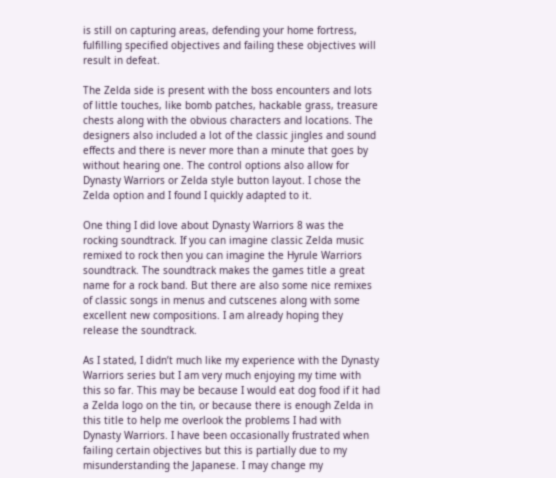is still on capturing areas, defending your home fortress, fulfilling specified objectives and failing these objectives will result in defeat.

The Zelda side is present with the boss encounters and lots of little touches, like bomb patches, hackable grass, treasure chests along with the obvious characters and locations. The designers also included a lot of the classic jingles and sound effects and there is never more than a minute that goes by without hearing one. The control options also allow for Dynasty Warriors or Zelda style button layout. I chose the Zelda option and I found I quickly adapted to it.

One thing I did love about Dynasty Warriors 8 was the rocking soundtrack. If you can imagine classic Zelda music remixed to rock then you can imagine the Hyrule Warriors soundtrack. The soundtrack makes the games title a great name for a rock band. But there are also some nice remixes of classic songs in menus and cutscenes along with some excellent new compositions. I am already hoping they release the soundtrack.

As I stated, I didn’t much like my experience with the Dynasty Warriors series but I am very much enjoying my time with this so far. This may be because I would eat dog food if it had a Zelda logo on the tin, or because there is enough Zelda in this title to help me overlook the problems I had with Dynasty Warriors. I have been occasionally frustrated when failing certain objectives but this is partially due to my misunderstanding the Japanese. I may change my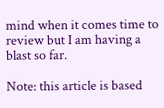mind when it comes time to review but I am having a blast so far.

Note: this article is based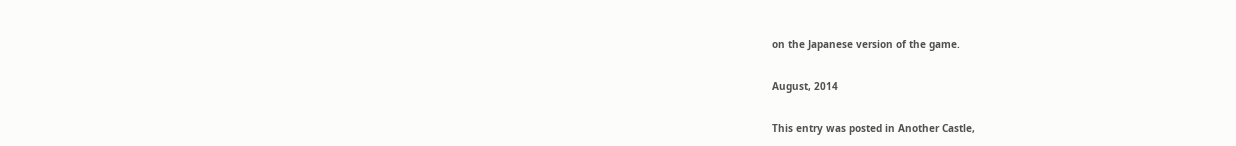on the Japanese version of the game.

August, 2014

This entry was posted in Another Castle,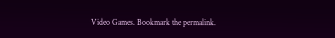Video Games. Bookmark the permalink.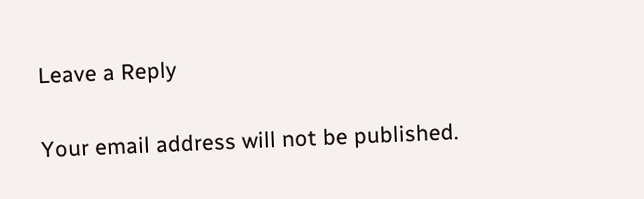Leave a Reply

Your email address will not be published.